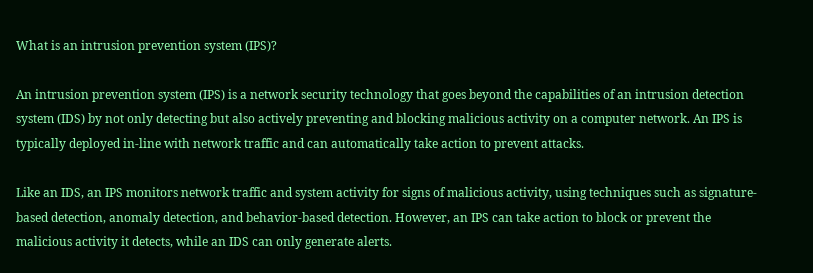What is an intrusion prevention system (IPS)?

An intrusion prevention system (IPS) is a network security technology that goes beyond the capabilities of an intrusion detection system (IDS) by not only detecting but also actively preventing and blocking malicious activity on a computer network. An IPS is typically deployed in-line with network traffic and can automatically take action to prevent attacks.

Like an IDS, an IPS monitors network traffic and system activity for signs of malicious activity, using techniques such as signature-based detection, anomaly detection, and behavior-based detection. However, an IPS can take action to block or prevent the malicious activity it detects, while an IDS can only generate alerts.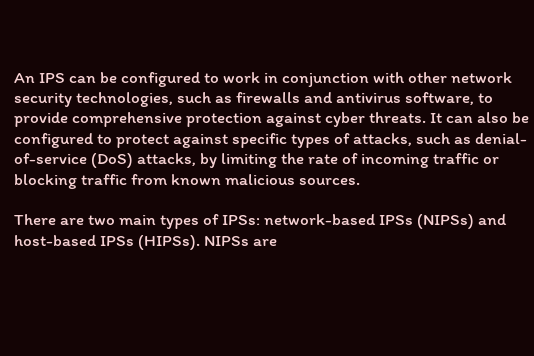An IPS can be configured to work in conjunction with other network security technologies, such as firewalls and antivirus software, to provide comprehensive protection against cyber threats. It can also be configured to protect against specific types of attacks, such as denial-of-service (DoS) attacks, by limiting the rate of incoming traffic or blocking traffic from known malicious sources.

There are two main types of IPSs: network-based IPSs (NIPSs) and host-based IPSs (HIPSs). NIPSs are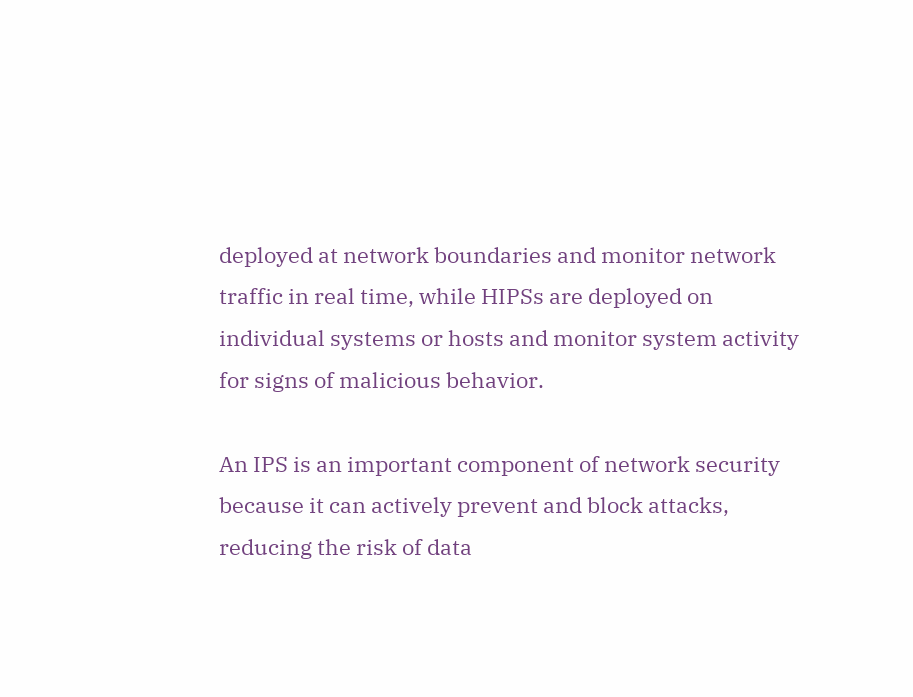deployed at network boundaries and monitor network traffic in real time, while HIPSs are deployed on individual systems or hosts and monitor system activity for signs of malicious behavior.

An IPS is an important component of network security because it can actively prevent and block attacks, reducing the risk of data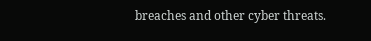breaches and other cyber threats.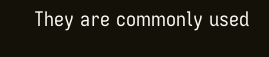They are commonly used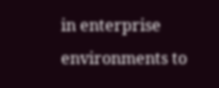in enterprise environments to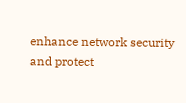enhance network security and protect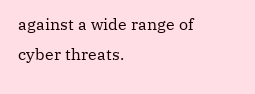against a wide range of cyber threats.